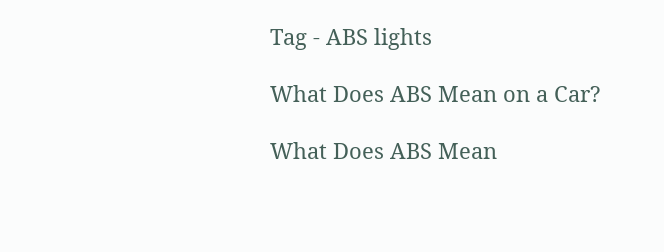Tag - ABS lights

What Does ABS Mean on a Car?

What Does ABS Mean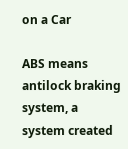on a Car

ABS means antilock braking system, a system created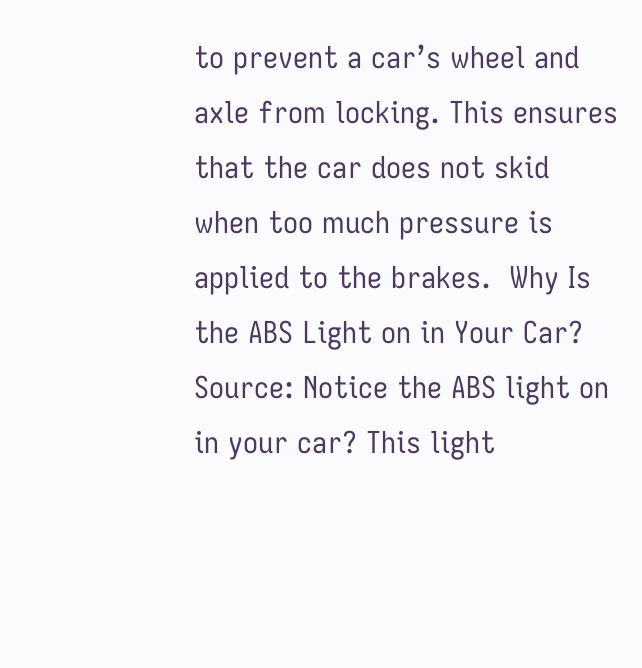to prevent a car’s wheel and axle from locking. This ensures that the car does not skid when too much pressure is applied to the brakes.  Why Is the ABS Light on in Your Car? Source: Notice the ABS light on in your car? This light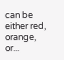can be either red, orange, or...